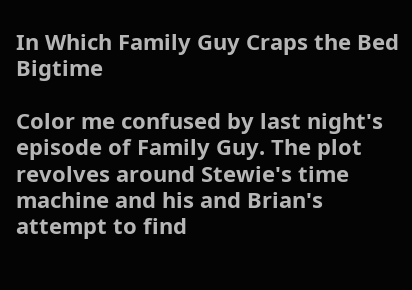In Which Family Guy Craps the Bed Bigtime

Color me confused by last night's episode of Family Guy. The plot revolves around Stewie's time machine and his and Brian's attempt to find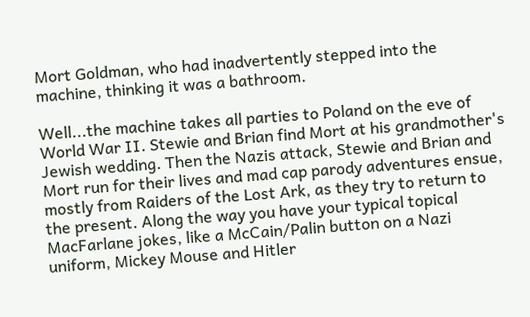Mort Goldman, who had inadvertently stepped into the machine, thinking it was a bathroom.

Well...the machine takes all parties to Poland on the eve of World War II. Stewie and Brian find Mort at his grandmother's Jewish wedding. Then the Nazis attack, Stewie and Brian and Mort run for their lives and mad cap parody adventures ensue, mostly from Raiders of the Lost Ark, as they try to return to the present. Along the way you have your typical topical MacFarlane jokes, like a McCain/Palin button on a Nazi uniform, Mickey Mouse and Hitler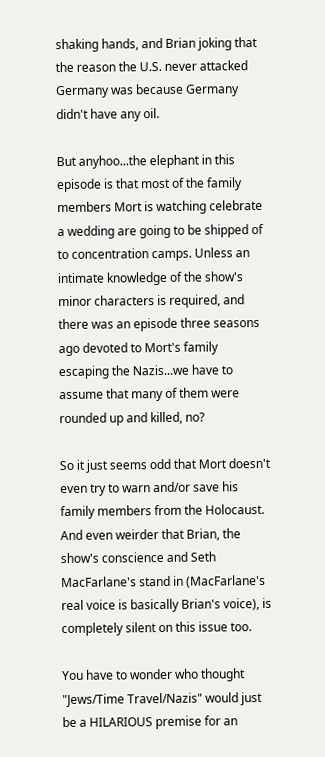shaking hands, and Brian joking that the reason the U.S. never attacked Germany was because Germany didn't have any oil.

But anyhoo...the elephant in this episode is that most of the family members Mort is watching celebrate a wedding are going to be shipped of to concentration camps. Unless an intimate knowledge of the show's minor characters is required, and there was an episode three seasons ago devoted to Mort's family escaping the Nazis...we have to assume that many of them were rounded up and killed, no?

So it just seems odd that Mort doesn't even try to warn and/or save his family members from the Holocaust. And even weirder that Brian, the show's conscience and Seth MacFarlane's stand in (MacFarlane's real voice is basically Brian's voice), is completely silent on this issue too.

You have to wonder who thought "Jews/Time Travel/Nazis" would just be a HILARIOUS premise for an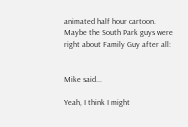animated half hour cartoon. Maybe the South Park guys were right about Family Guy after all:


Mike said...

Yeah, I think I might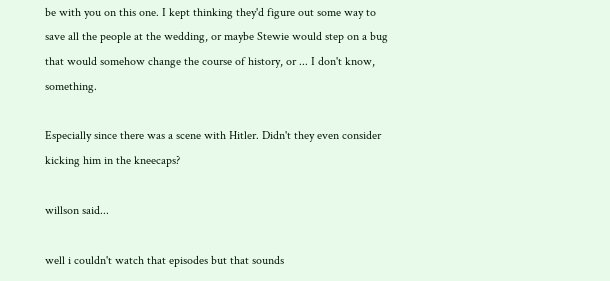be with you on this one. I kept thinking they'd figure out some way to save all the people at the wedding, or maybe Stewie would step on a bug that would somehow change the course of history, or ... I don't know, something.

Especially since there was a scene with Hitler. Didn't they even consider kicking him in the kneecaps?

willson said...

well i couldn't watch that episodes but that sounds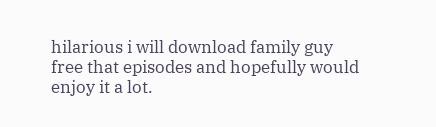hilarious i will download family guy free that episodes and hopefully would enjoy it a lot.